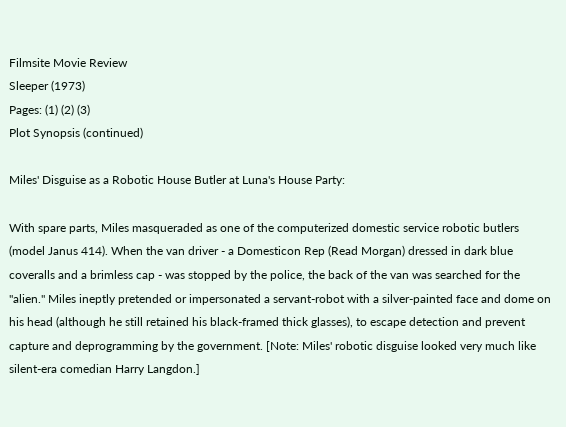Filmsite Movie Review
Sleeper (1973)
Pages: (1) (2) (3)
Plot Synopsis (continued)

Miles' Disguise as a Robotic House Butler at Luna's House Party:

With spare parts, Miles masqueraded as one of the computerized domestic service robotic butlers (model Janus 414). When the van driver - a Domesticon Rep (Read Morgan) dressed in dark blue coveralls and a brimless cap - was stopped by the police, the back of the van was searched for the "alien." Miles ineptly pretended or impersonated a servant-robot with a silver-painted face and dome on his head (although he still retained his black-framed thick glasses), to escape detection and prevent capture and deprogramming by the government. [Note: Miles' robotic disguise looked very much like silent-era comedian Harry Langdon.]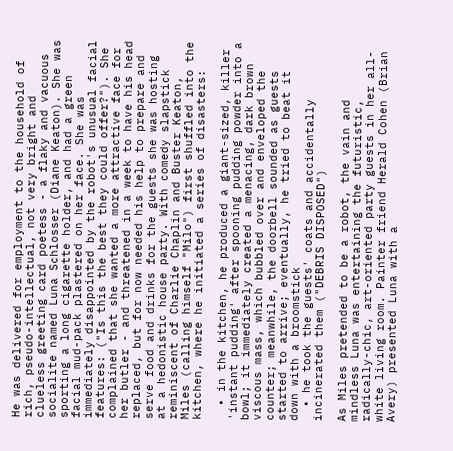He was delivered for employment to the household of rich, pseudo-intellectual, not very bright and clueless greeting card poetess - a flaky and vacuous socialite named Luna Schlosser (Diane Keaton). She was sporting a long cigarette holder, and had a green facial mud-pack plastered on her face. She was immediately disappointed by the robot's unusual facial features: ("Is this the best they could offer?"). She complained that she wanted a more attractive face for her butler - and threatened in a week to have his head replaced, but for now needed his help to prepare and serve food and drinks for the guests she was hosting at a hedonistic house party. With comedy slapstick reminiscent of Charlie Chaplin and Buster Keaton, Miles (calling himself "Milo") first shuffled into the kitchen, where he initiated a series of disasters:

  • in the kitchen, he produced a giant-sized, killer 'instant pudding' after spooning pudding powder into a bowl; it immediately created a menacing, dark brown viscous mass, which bubbled over and enveloped the counter; meanwhile, the doorbell sounded as guests started to arrive; eventually, he tried to beat it down with a broomstick
  • he took the guests' coats and accidentally incinerated them ("DEBRIS DISPOSED")

As Miles pretended to be a robot, the vain and mindless Luna was entertaining the futuristic, radically-chic, art-oriented party guests in her all-white living room. Painter friend Herald Cohen (Brian Avery) presented Luna with a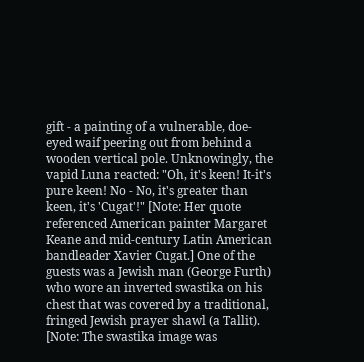gift - a painting of a vulnerable, doe-eyed waif peering out from behind a wooden vertical pole. Unknowingly, the vapid Luna reacted: "Oh, it's keen! It-it's pure keen! No - No, it's greater than keen, it's 'Cugat'!" [Note: Her quote referenced American painter Margaret Keane and mid-century Latin American bandleader Xavier Cugat.] One of the guests was a Jewish man (George Furth) who wore an inverted swastika on his chest that was covered by a traditional, fringed Jewish prayer shawl (a Tallit). [Note: The swastika image was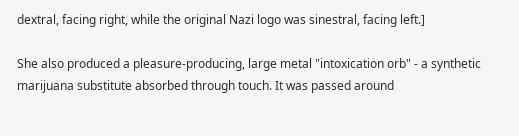dextral, facing right, while the original Nazi logo was sinestral, facing left.]

She also produced a pleasure-producing, large metal "intoxication orb" - a synthetic marijuana substitute absorbed through touch. It was passed around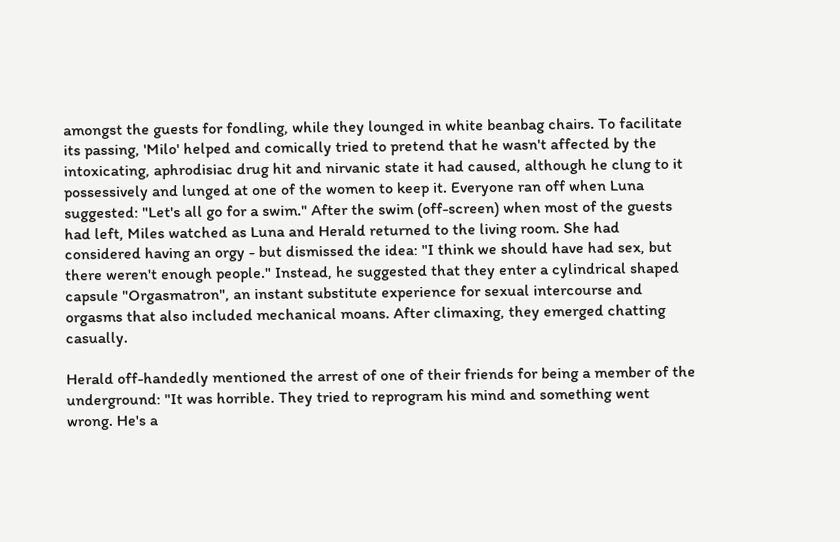amongst the guests for fondling, while they lounged in white beanbag chairs. To facilitate its passing, 'Milo' helped and comically tried to pretend that he wasn't affected by the intoxicating, aphrodisiac drug hit and nirvanic state it had caused, although he clung to it possessively and lunged at one of the women to keep it. Everyone ran off when Luna suggested: "Let's all go for a swim." After the swim (off-screen) when most of the guests had left, Miles watched as Luna and Herald returned to the living room. She had considered having an orgy - but dismissed the idea: "I think we should have had sex, but there weren't enough people." Instead, he suggested that they enter a cylindrical shaped capsule "Orgasmatron", an instant substitute experience for sexual intercourse and orgasms that also included mechanical moans. After climaxing, they emerged chatting casually.

Herald off-handedly mentioned the arrest of one of their friends for being a member of the underground: "It was horrible. They tried to reprogram his mind and something went wrong. He's a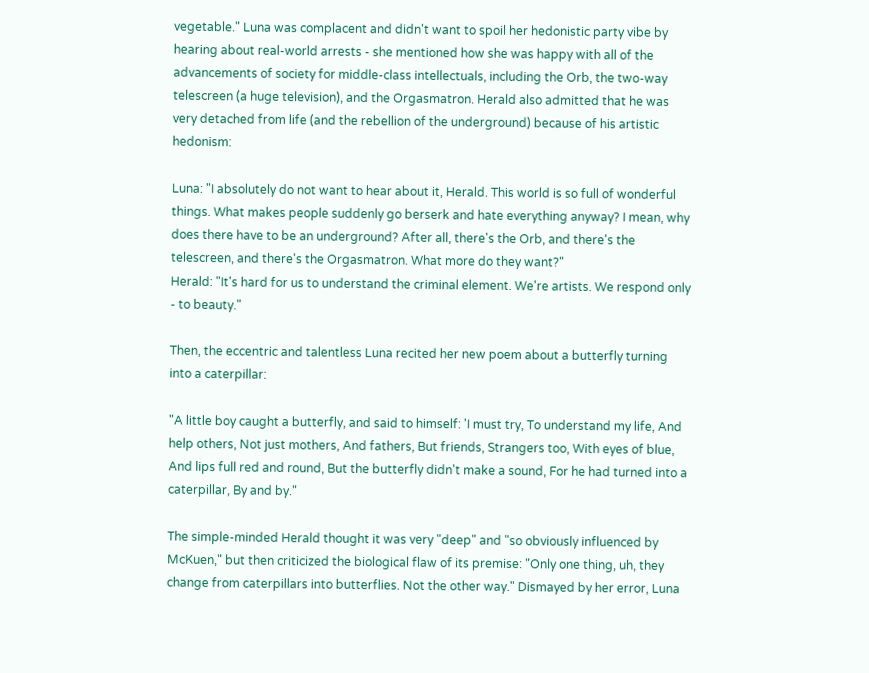vegetable." Luna was complacent and didn't want to spoil her hedonistic party vibe by hearing about real-world arrests - she mentioned how she was happy with all of the advancements of society for middle-class intellectuals, including the Orb, the two-way telescreen (a huge television), and the Orgasmatron. Herald also admitted that he was very detached from life (and the rebellion of the underground) because of his artistic hedonism:

Luna: "I absolutely do not want to hear about it, Herald. This world is so full of wonderful things. What makes people suddenly go berserk and hate everything anyway? I mean, why does there have to be an underground? After all, there's the Orb, and there's the telescreen, and there's the Orgasmatron. What more do they want?"
Herald: "It's hard for us to understand the criminal element. We're artists. We respond only - to beauty."

Then, the eccentric and talentless Luna recited her new poem about a butterfly turning into a caterpillar:

"A little boy caught a butterfly, and said to himself: 'I must try, To understand my life, And help others, Not just mothers, And fathers, But friends, Strangers too, With eyes of blue, And lips full red and round, But the butterfly didn't make a sound, For he had turned into a caterpillar, By and by."

The simple-minded Herald thought it was very "deep" and "so obviously influenced by McKuen," but then criticized the biological flaw of its premise: "Only one thing, uh, they change from caterpillars into butterflies. Not the other way." Dismayed by her error, Luna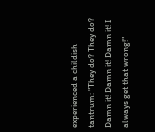experienced a childish tantrum: "They do? They do? Damn it! Damn it! Damn it! I always get that wrong!"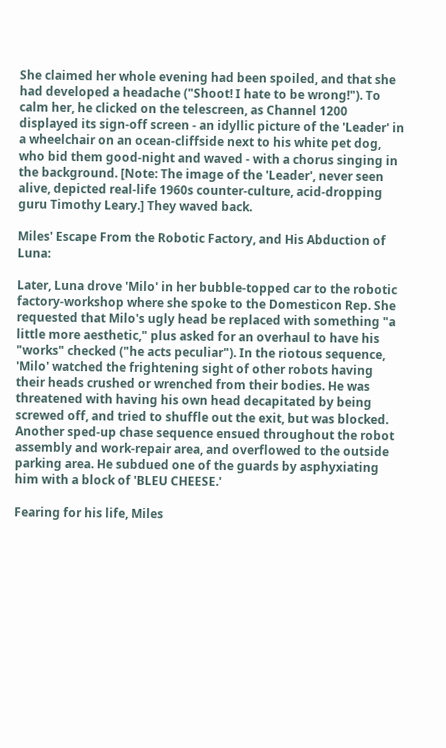She claimed her whole evening had been spoiled, and that she had developed a headache ("Shoot! I hate to be wrong!"). To calm her, he clicked on the telescreen, as Channel 1200 displayed its sign-off screen - an idyllic picture of the 'Leader' in a wheelchair on an ocean-cliffside next to his white pet dog, who bid them good-night and waved - with a chorus singing in the background. [Note: The image of the 'Leader', never seen alive, depicted real-life 1960s counter-culture, acid-dropping guru Timothy Leary.] They waved back.

Miles' Escape From the Robotic Factory, and His Abduction of Luna:

Later, Luna drove 'Milo' in her bubble-topped car to the robotic factory-workshop where she spoke to the Domesticon Rep. She requested that Milo's ugly head be replaced with something "a little more aesthetic," plus asked for an overhaul to have his "works" checked ("he acts peculiar"). In the riotous sequence, 'Milo' watched the frightening sight of other robots having their heads crushed or wrenched from their bodies. He was threatened with having his own head decapitated by being screwed off, and tried to shuffle out the exit, but was blocked. Another sped-up chase sequence ensued throughout the robot assembly and work-repair area, and overflowed to the outside parking area. He subdued one of the guards by asphyxiating him with a block of 'BLEU CHEESE.'

Fearing for his life, Miles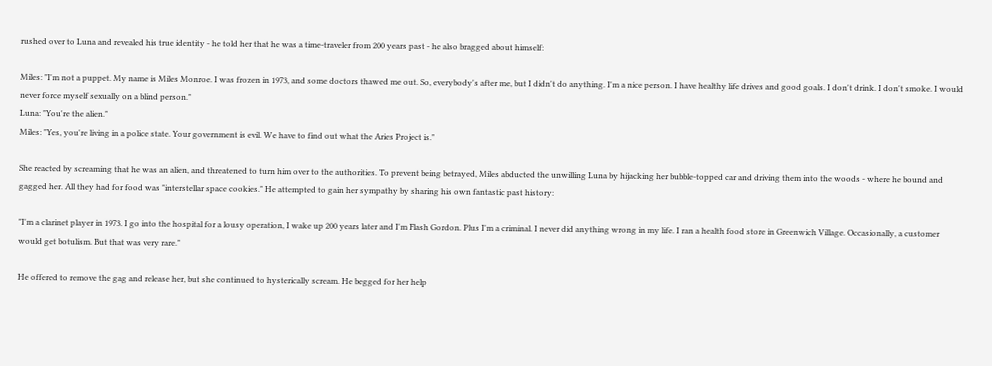rushed over to Luna and revealed his true identity - he told her that he was a time-traveler from 200 years past - he also bragged about himself:

Miles: "I'm not a puppet. My name is Miles Monroe. I was frozen in 1973, and some doctors thawed me out. So, everybody's after me, but I didn't do anything. I'm a nice person. I have healthy life drives and good goals. I don't drink. I don't smoke. I would never force myself sexually on a blind person."
Luna: "You're the alien."
Miles: "Yes, you're living in a police state. Your government is evil. We have to find out what the Aries Project is."

She reacted by screaming that he was an alien, and threatened to turn him over to the authorities. To prevent being betrayed, Miles abducted the unwilling Luna by hijacking her bubble-topped car and driving them into the woods - where he bound and gagged her. All they had for food was "interstellar space cookies." He attempted to gain her sympathy by sharing his own fantastic past history:

"I'm a clarinet player in 1973. I go into the hospital for a lousy operation, I wake up 200 years later and I'm Flash Gordon. Plus I'm a criminal. I never did anything wrong in my life. I ran a health food store in Greenwich Village. Occasionally, a customer would get botulism. But that was very rare."

He offered to remove the gag and release her, but she continued to hysterically scream. He begged for her help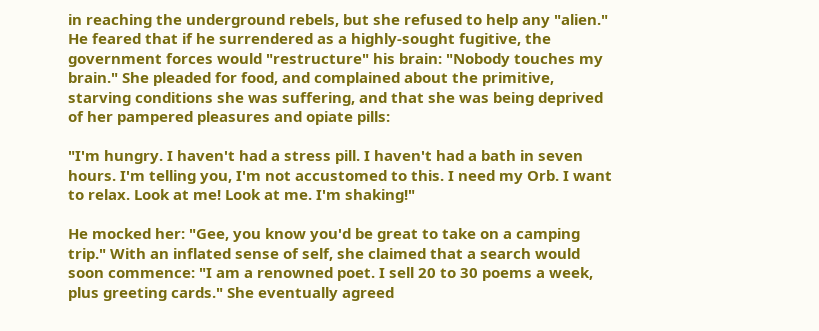in reaching the underground rebels, but she refused to help any "alien." He feared that if he surrendered as a highly-sought fugitive, the government forces would "restructure" his brain: "Nobody touches my brain." She pleaded for food, and complained about the primitive, starving conditions she was suffering, and that she was being deprived of her pampered pleasures and opiate pills:

"I'm hungry. I haven't had a stress pill. I haven't had a bath in seven hours. I'm telling you, I'm not accustomed to this. I need my Orb. I want to relax. Look at me! Look at me. I'm shaking!"

He mocked her: "Gee, you know you'd be great to take on a camping trip." With an inflated sense of self, she claimed that a search would soon commence: "I am a renowned poet. I sell 20 to 30 poems a week, plus greeting cards." She eventually agreed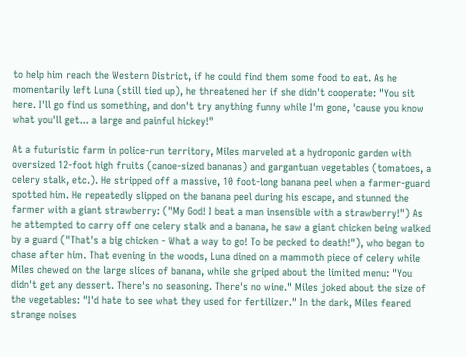to help him reach the Western District, if he could find them some food to eat. As he momentarily left Luna (still tied up), he threatened her if she didn't cooperate: "You sit here. I'll go find us something, and don't try anything funny while I'm gone, 'cause you know what you'll get... a large and painful hickey!"

At a futuristic farm in police-run territory, Miles marveled at a hydroponic garden with oversized 12-foot high fruits (canoe-sized bananas) and gargantuan vegetables (tomatoes, a celery stalk, etc.). He stripped off a massive, 10 foot-long banana peel when a farmer-guard spotted him. He repeatedly slipped on the banana peel during his escape, and stunned the farmer with a giant strawberry: ("My God! I beat a man insensible with a strawberry!") As he attempted to carry off one celery stalk and a banana, he saw a giant chicken being walked by a guard ("That's a big chicken - What a way to go! To be pecked to death!"), who began to chase after him. That evening in the woods, Luna dined on a mammoth piece of celery while Miles chewed on the large slices of banana, while she griped about the limited menu: "You didn't get any dessert. There's no seasoning. There's no wine." Miles joked about the size of the vegetables: "I'd hate to see what they used for fertilizer." In the dark, Miles feared strange noises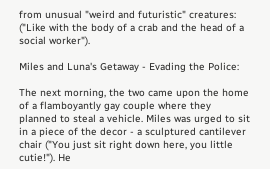from unusual "weird and futuristic" creatures: ("Like with the body of a crab and the head of a social worker").

Miles and Luna's Getaway - Evading the Police:

The next morning, the two came upon the home of a flamboyantly gay couple where they planned to steal a vehicle. Miles was urged to sit in a piece of the decor - a sculptured cantilever chair ("You just sit right down here, you little cutie!"). He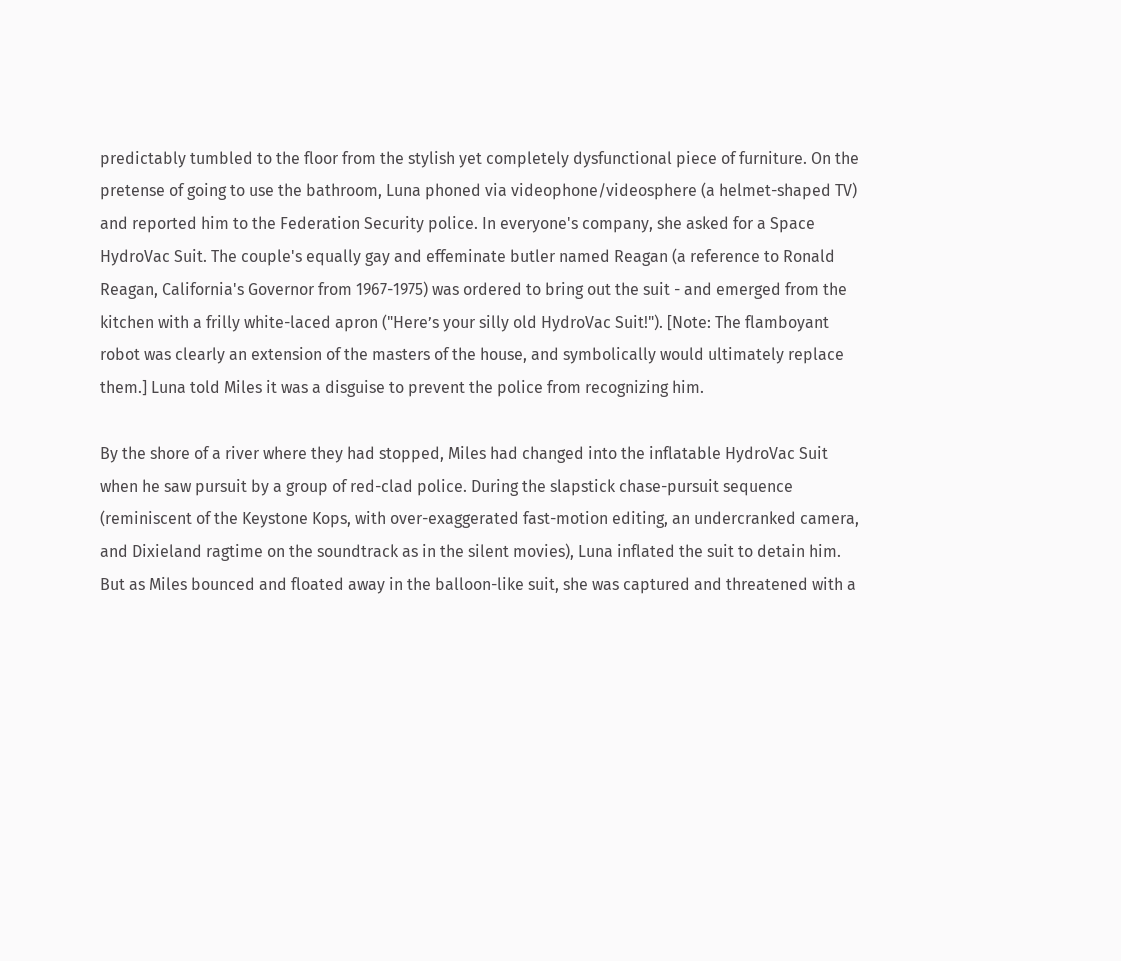predictably tumbled to the floor from the stylish yet completely dysfunctional piece of furniture. On the pretense of going to use the bathroom, Luna phoned via videophone/videosphere (a helmet-shaped TV) and reported him to the Federation Security police. In everyone's company, she asked for a Space HydroVac Suit. The couple's equally gay and effeminate butler named Reagan (a reference to Ronald Reagan, California's Governor from 1967-1975) was ordered to bring out the suit - and emerged from the kitchen with a frilly white-laced apron ("Here’s your silly old HydroVac Suit!"). [Note: The flamboyant robot was clearly an extension of the masters of the house, and symbolically would ultimately replace them.] Luna told Miles it was a disguise to prevent the police from recognizing him.

By the shore of a river where they had stopped, Miles had changed into the inflatable HydroVac Suit when he saw pursuit by a group of red-clad police. During the slapstick chase-pursuit sequence (reminiscent of the Keystone Kops, with over-exaggerated fast-motion editing, an undercranked camera, and Dixieland ragtime on the soundtrack as in the silent movies), Luna inflated the suit to detain him. But as Miles bounced and floated away in the balloon-like suit, she was captured and threatened with a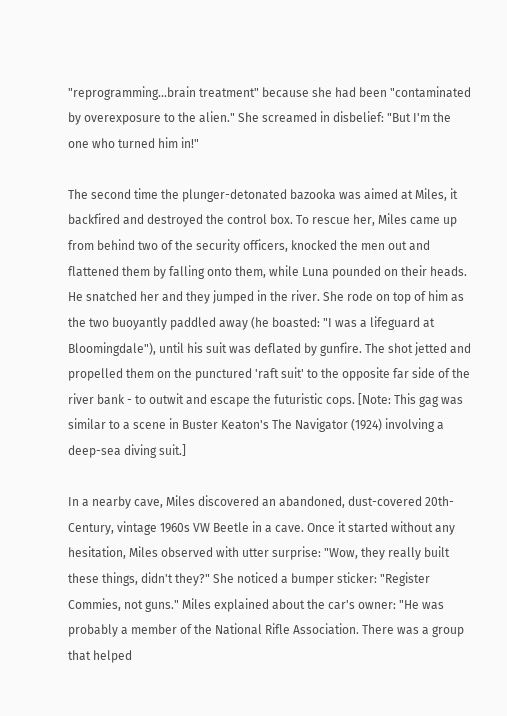"reprogramming...brain treatment" because she had been "contaminated by overexposure to the alien." She screamed in disbelief: "But I'm the one who turned him in!"

The second time the plunger-detonated bazooka was aimed at Miles, it backfired and destroyed the control box. To rescue her, Miles came up from behind two of the security officers, knocked the men out and flattened them by falling onto them, while Luna pounded on their heads. He snatched her and they jumped in the river. She rode on top of him as the two buoyantly paddled away (he boasted: "I was a lifeguard at Bloomingdale"), until his suit was deflated by gunfire. The shot jetted and propelled them on the punctured 'raft suit' to the opposite far side of the river bank - to outwit and escape the futuristic cops. [Note: This gag was similar to a scene in Buster Keaton's The Navigator (1924) involving a deep-sea diving suit.]

In a nearby cave, Miles discovered an abandoned, dust-covered 20th-Century, vintage 1960s VW Beetle in a cave. Once it started without any hesitation, Miles observed with utter surprise: "Wow, they really built these things, didn't they?" She noticed a bumper sticker: "Register Commies, not guns." Miles explained about the car's owner: "He was probably a member of the National Rifle Association. There was a group that helped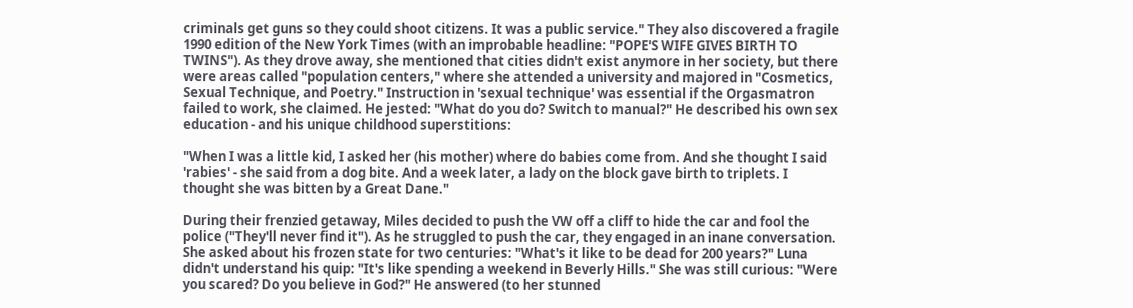criminals get guns so they could shoot citizens. It was a public service." They also discovered a fragile 1990 edition of the New York Times (with an improbable headline: "POPE'S WIFE GIVES BIRTH TO TWINS"). As they drove away, she mentioned that cities didn't exist anymore in her society, but there were areas called "population centers," where she attended a university and majored in "Cosmetics, Sexual Technique, and Poetry." Instruction in 'sexual technique' was essential if the Orgasmatron failed to work, she claimed. He jested: "What do you do? Switch to manual?" He described his own sex education - and his unique childhood superstitions:

"When I was a little kid, I asked her (his mother) where do babies come from. And she thought I said 'rabies' - she said from a dog bite. And a week later, a lady on the block gave birth to triplets. I thought she was bitten by a Great Dane."

During their frenzied getaway, Miles decided to push the VW off a cliff to hide the car and fool the police ("They'll never find it"). As he struggled to push the car, they engaged in an inane conversation. She asked about his frozen state for two centuries: "What's it like to be dead for 200 years?" Luna didn't understand his quip: "It's like spending a weekend in Beverly Hills." She was still curious: "Were you scared? Do you believe in God?" He answered (to her stunned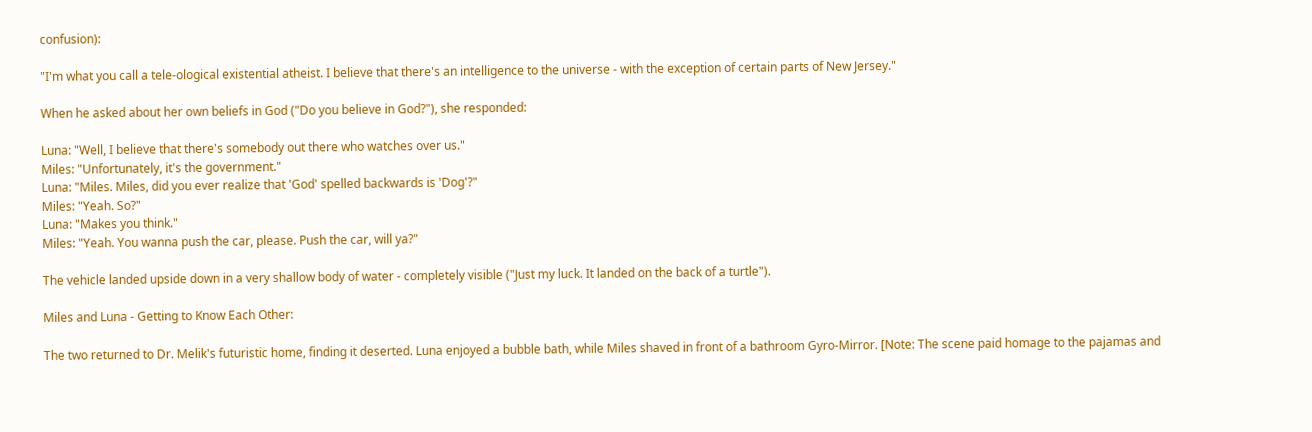confusion):

"I'm what you call a tele-ological existential atheist. I believe that there's an intelligence to the universe - with the exception of certain parts of New Jersey."

When he asked about her own beliefs in God ("Do you believe in God?"), she responded:

Luna: "Well, I believe that there's somebody out there who watches over us."
Miles: "Unfortunately, it's the government."
Luna: "Miles. Miles, did you ever realize that 'God' spelled backwards is 'Dog'?"
Miles: "Yeah. So?"
Luna: "Makes you think."
Miles: "Yeah. You wanna push the car, please. Push the car, will ya?"

The vehicle landed upside down in a very shallow body of water - completely visible ("Just my luck. It landed on the back of a turtle").

Miles and Luna - Getting to Know Each Other:

The two returned to Dr. Melik's futuristic home, finding it deserted. Luna enjoyed a bubble bath, while Miles shaved in front of a bathroom Gyro-Mirror. [Note: The scene paid homage to the pajamas and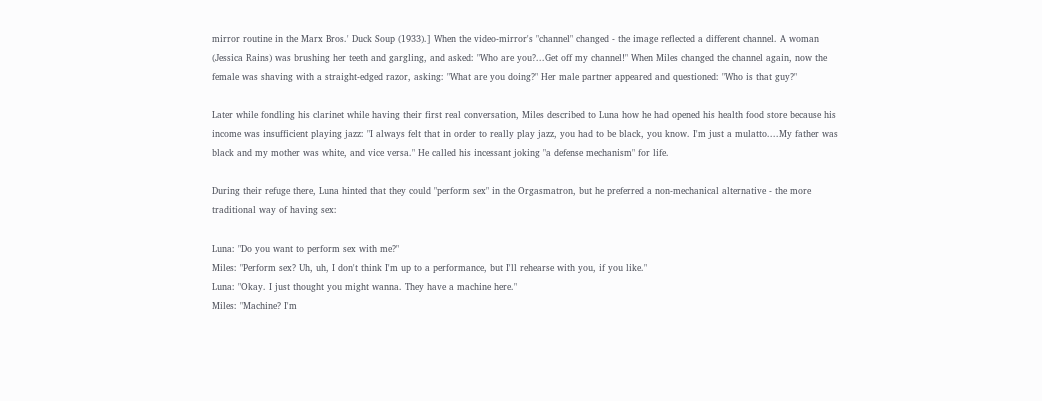mirror routine in the Marx Bros.' Duck Soup (1933).] When the video-mirror's "channel" changed - the image reflected a different channel. A woman (Jessica Rains) was brushing her teeth and gargling, and asked: "Who are you?...Get off my channel!" When Miles changed the channel again, now the female was shaving with a straight-edged razor, asking: "What are you doing?" Her male partner appeared and questioned: "Who is that guy?"

Later while fondling his clarinet while having their first real conversation, Miles described to Luna how he had opened his health food store because his income was insufficient playing jazz: "I always felt that in order to really play jazz, you had to be black, you know. I'm just a mulatto....My father was black and my mother was white, and vice versa." He called his incessant joking "a defense mechanism" for life.

During their refuge there, Luna hinted that they could "perform sex" in the Orgasmatron, but he preferred a non-mechanical alternative - the more traditional way of having sex:

Luna: "Do you want to perform sex with me?"
Miles: "Perform sex? Uh, uh, I don't think I'm up to a performance, but I'll rehearse with you, if you like."
Luna: "Okay. I just thought you might wanna. They have a machine here."
Miles: "Machine? I'm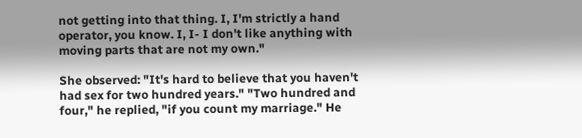not getting into that thing. I, I'm strictly a hand operator, you know. I, I- I don't like anything with moving parts that are not my own."

She observed: "It's hard to believe that you haven't had sex for two hundred years." "Two hundred and four," he replied, "if you count my marriage." He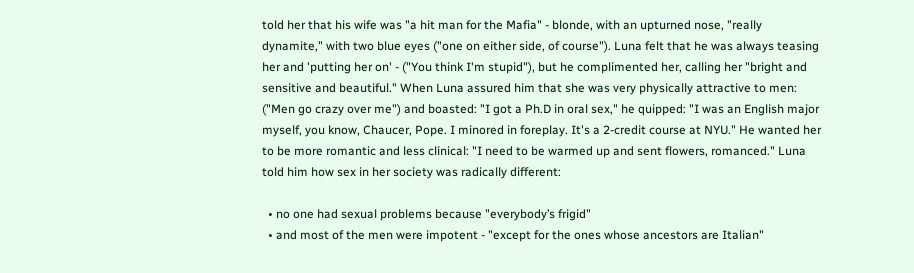told her that his wife was "a hit man for the Mafia" - blonde, with an upturned nose, "really dynamite," with two blue eyes ("one on either side, of course"). Luna felt that he was always teasing her and 'putting her on' - ("You think I'm stupid"), but he complimented her, calling her "bright and sensitive and beautiful." When Luna assured him that she was very physically attractive to men: ("Men go crazy over me") and boasted: "I got a Ph.D in oral sex," he quipped: "I was an English major myself, you know, Chaucer, Pope. I minored in foreplay. It's a 2-credit course at NYU." He wanted her to be more romantic and less clinical: "I need to be warmed up and sent flowers, romanced." Luna told him how sex in her society was radically different:

  • no one had sexual problems because "everybody’s frigid"
  • and most of the men were impotent - "except for the ones whose ancestors are Italian"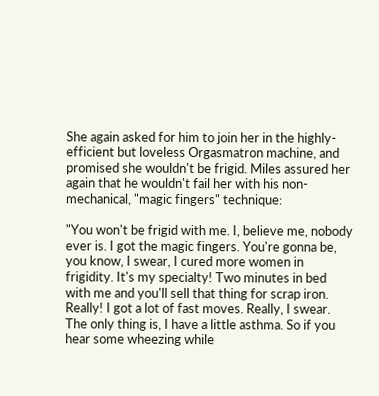She again asked for him to join her in the highly-efficient but loveless Orgasmatron machine, and promised she wouldn't be frigid. Miles assured her again that he wouldn't fail her with his non-mechanical, "magic fingers" technique:

"You won't be frigid with me. I, believe me, nobody ever is. I got the magic fingers. You're gonna be, you know, I swear, I cured more women in frigidity. It's my specialty! Two minutes in bed with me and you'll sell that thing for scrap iron. Really! I got a lot of fast moves. Really, I swear. The only thing is, I have a little asthma. So if you hear some wheezing while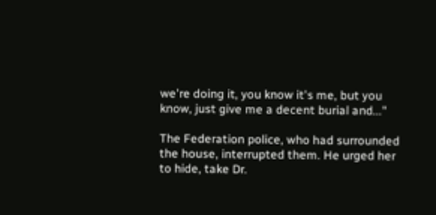we're doing it, you know it's me, but you know, just give me a decent burial and..."

The Federation police, who had surrounded the house, interrupted them. He urged her to hide, take Dr.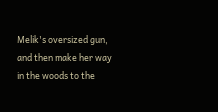Melik's oversized gun, and then make her way in the woods to the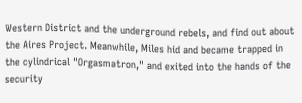Western District and the underground rebels, and find out about the Aires Project. Meanwhile, Miles hid and became trapped in the cylindrical "Orgasmatron," and exited into the hands of the security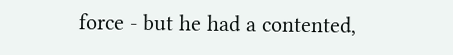force - but he had a contented,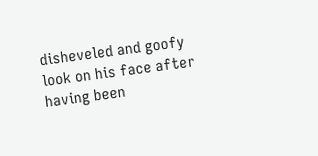disheveled and goofy look on his face after having been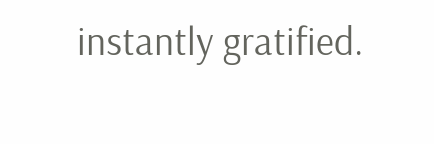instantly gratified.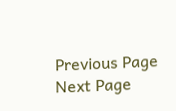Previous Page Next Page